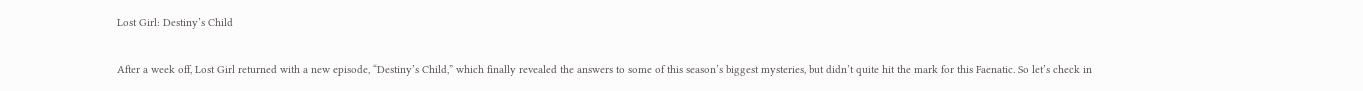Lost Girl: Destiny’s Child

After a week off, Lost Girl returned with a new episode, “Destiny’s Child,” which finally revealed the answers to some of this season’s biggest mysteries, but didn’t quite hit the mark for this Faenatic. So let’s check in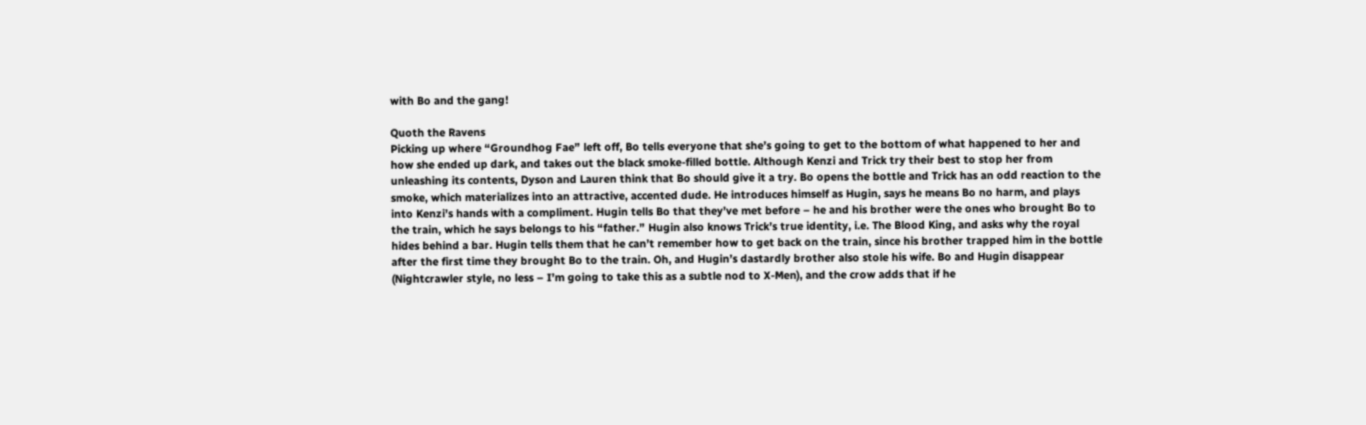with Bo and the gang!

Quoth the Ravens
Picking up where “Groundhog Fae” left off, Bo tells everyone that she’s going to get to the bottom of what happened to her and how she ended up dark, and takes out the black smoke-filled bottle. Although Kenzi and Trick try their best to stop her from unleashing its contents, Dyson and Lauren think that Bo should give it a try. Bo opens the bottle and Trick has an odd reaction to the smoke, which materializes into an attractive, accented dude. He introduces himself as Hugin, says he means Bo no harm, and plays into Kenzi’s hands with a compliment. Hugin tells Bo that they’ve met before – he and his brother were the ones who brought Bo to the train, which he says belongs to his “father.” Hugin also knows Trick’s true identity, i.e. The Blood King, and asks why the royal hides behind a bar. Hugin tells them that he can’t remember how to get back on the train, since his brother trapped him in the bottle after the first time they brought Bo to the train. Oh, and Hugin’s dastardly brother also stole his wife. Bo and Hugin disappear (Nightcrawler style, no less – I’m going to take this as a subtle nod to X-Men), and the crow adds that if he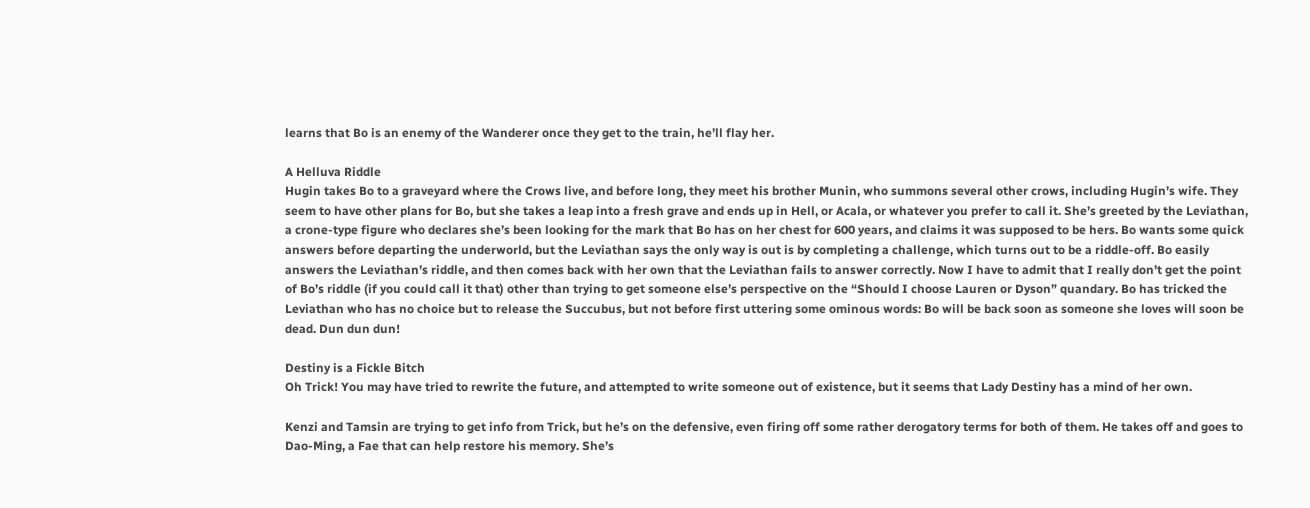learns that Bo is an enemy of the Wanderer once they get to the train, he’ll flay her.

A Helluva Riddle
Hugin takes Bo to a graveyard where the Crows live, and before long, they meet his brother Munin, who summons several other crows, including Hugin’s wife. They seem to have other plans for Bo, but she takes a leap into a fresh grave and ends up in Hell, or Acala, or whatever you prefer to call it. She’s greeted by the Leviathan, a crone-type figure who declares she’s been looking for the mark that Bo has on her chest for 600 years, and claims it was supposed to be hers. Bo wants some quick answers before departing the underworld, but the Leviathan says the only way is out is by completing a challenge, which turns out to be a riddle-off. Bo easily answers the Leviathan’s riddle, and then comes back with her own that the Leviathan fails to answer correctly. Now I have to admit that I really don’t get the point of Bo’s riddle (if you could call it that) other than trying to get someone else’s perspective on the “Should I choose Lauren or Dyson” quandary. Bo has tricked the Leviathan who has no choice but to release the Succubus, but not before first uttering some ominous words: Bo will be back soon as someone she loves will soon be dead. Dun dun dun!

Destiny is a Fickle Bitch
Oh Trick! You may have tried to rewrite the future, and attempted to write someone out of existence, but it seems that Lady Destiny has a mind of her own.

Kenzi and Tamsin are trying to get info from Trick, but he’s on the defensive, even firing off some rather derogatory terms for both of them. He takes off and goes to Dao-Ming, a Fae that can help restore his memory. She’s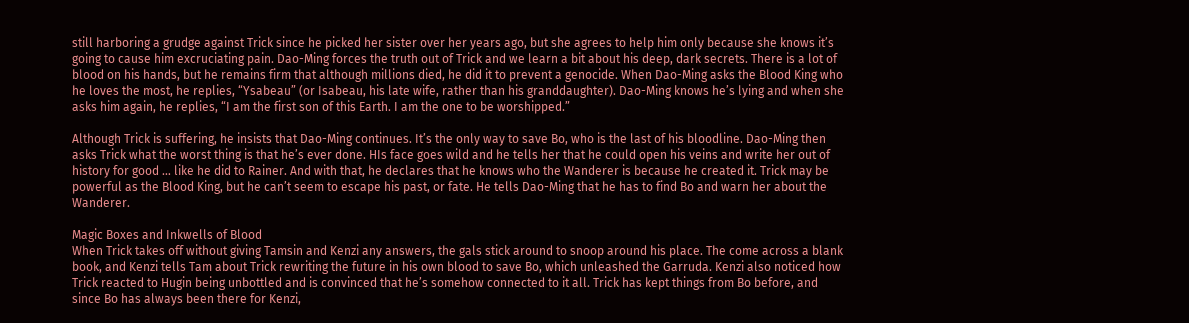still harboring a grudge against Trick since he picked her sister over her years ago, but she agrees to help him only because she knows it’s going to cause him excruciating pain. Dao-Ming forces the truth out of Trick and we learn a bit about his deep, dark secrets. There is a lot of blood on his hands, but he remains firm that although millions died, he did it to prevent a genocide. When Dao-Ming asks the Blood King who he loves the most, he replies, “Ysabeau” (or Isabeau, his late wife, rather than his granddaughter). Dao-Ming knows he’s lying and when she asks him again, he replies, “I am the first son of this Earth. I am the one to be worshipped.”

Although Trick is suffering, he insists that Dao-Ming continues. It’s the only way to save Bo, who is the last of his bloodline. Dao-Ming then asks Trick what the worst thing is that he’s ever done. HIs face goes wild and he tells her that he could open his veins and write her out of history for good … like he did to Rainer. And with that, he declares that he knows who the Wanderer is because he created it. Trick may be powerful as the Blood King, but he can’t seem to escape his past, or fate. He tells Dao-Ming that he has to find Bo and warn her about the Wanderer.

Magic Boxes and Inkwells of Blood
When Trick takes off without giving Tamsin and Kenzi any answers, the gals stick around to snoop around his place. The come across a blank book, and Kenzi tells Tam about Trick rewriting the future in his own blood to save Bo, which unleashed the Garruda. Kenzi also noticed how Trick reacted to Hugin being unbottled and is convinced that he’s somehow connected to it all. Trick has kept things from Bo before, and since Bo has always been there for Kenzi,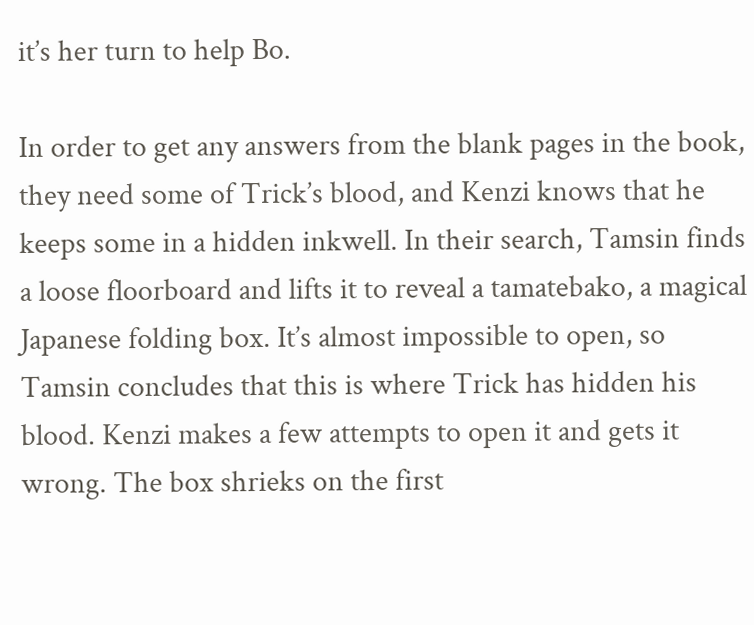it’s her turn to help Bo.

In order to get any answers from the blank pages in the book, they need some of Trick’s blood, and Kenzi knows that he keeps some in a hidden inkwell. In their search, Tamsin finds a loose floorboard and lifts it to reveal a tamatebako, a magical Japanese folding box. It’s almost impossible to open, so Tamsin concludes that this is where Trick has hidden his blood. Kenzi makes a few attempts to open it and gets it wrong. The box shrieks on the first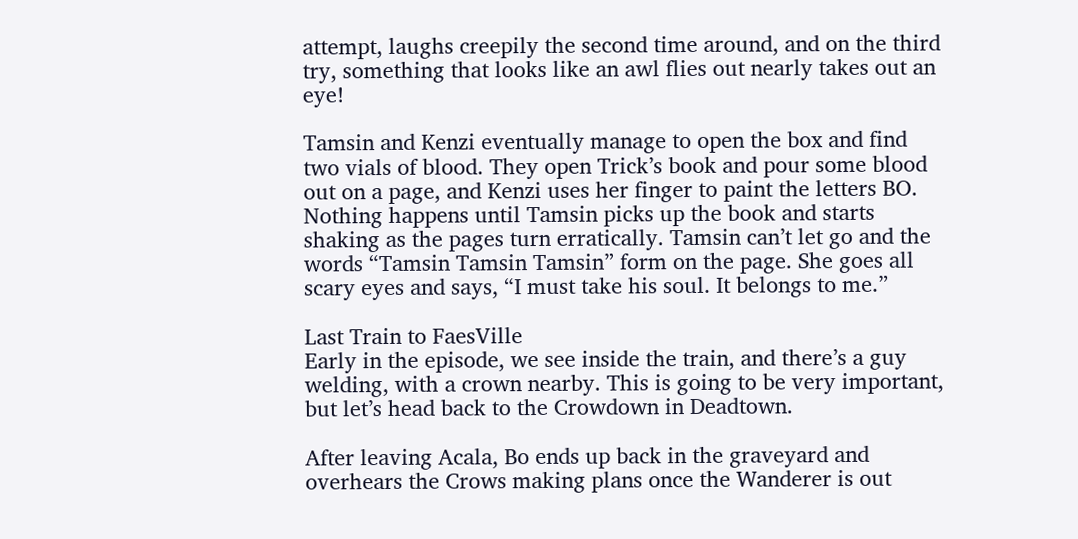attempt, laughs creepily the second time around, and on the third try, something that looks like an awl flies out nearly takes out an eye!

Tamsin and Kenzi eventually manage to open the box and find two vials of blood. They open Trick’s book and pour some blood out on a page, and Kenzi uses her finger to paint the letters BO. Nothing happens until Tamsin picks up the book and starts shaking as the pages turn erratically. Tamsin can’t let go and the words “Tamsin Tamsin Tamsin” form on the page. She goes all scary eyes and says, “I must take his soul. It belongs to me.”

Last Train to FaesVille
Early in the episode, we see inside the train, and there’s a guy welding, with a crown nearby. This is going to be very important, but let’s head back to the Crowdown in Deadtown.

After leaving Acala, Bo ends up back in the graveyard and overhears the Crows making plans once the Wanderer is out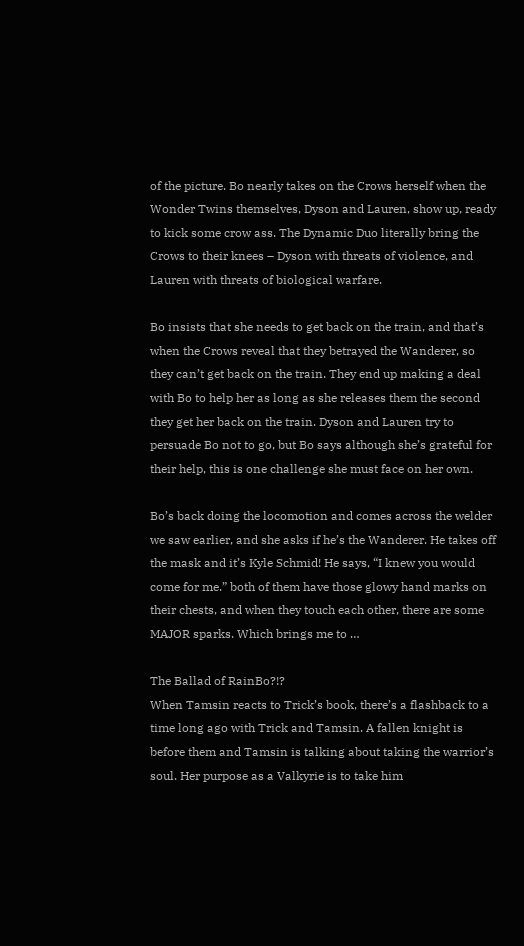of the picture. Bo nearly takes on the Crows herself when the Wonder Twins themselves, Dyson and Lauren, show up, ready to kick some crow ass. The Dynamic Duo literally bring the Crows to their knees – Dyson with threats of violence, and Lauren with threats of biological warfare.

Bo insists that she needs to get back on the train, and that’s when the Crows reveal that they betrayed the Wanderer, so they can’t get back on the train. They end up making a deal with Bo to help her as long as she releases them the second they get her back on the train. Dyson and Lauren try to persuade Bo not to go, but Bo says although she’s grateful for their help, this is one challenge she must face on her own.

Bo’s back doing the locomotion and comes across the welder we saw earlier, and she asks if he’s the Wanderer. He takes off the mask and it’s Kyle Schmid! He says, “I knew you would come for me.” both of them have those glowy hand marks on their chests, and when they touch each other, there are some MAJOR sparks. Which brings me to …

The Ballad of RainBo?!?
When Tamsin reacts to Trick’s book, there’s a flashback to a time long ago with Trick and Tamsin. A fallen knight is before them and Tamsin is talking about taking the warrior’s soul. Her purpose as a Valkyrie is to take him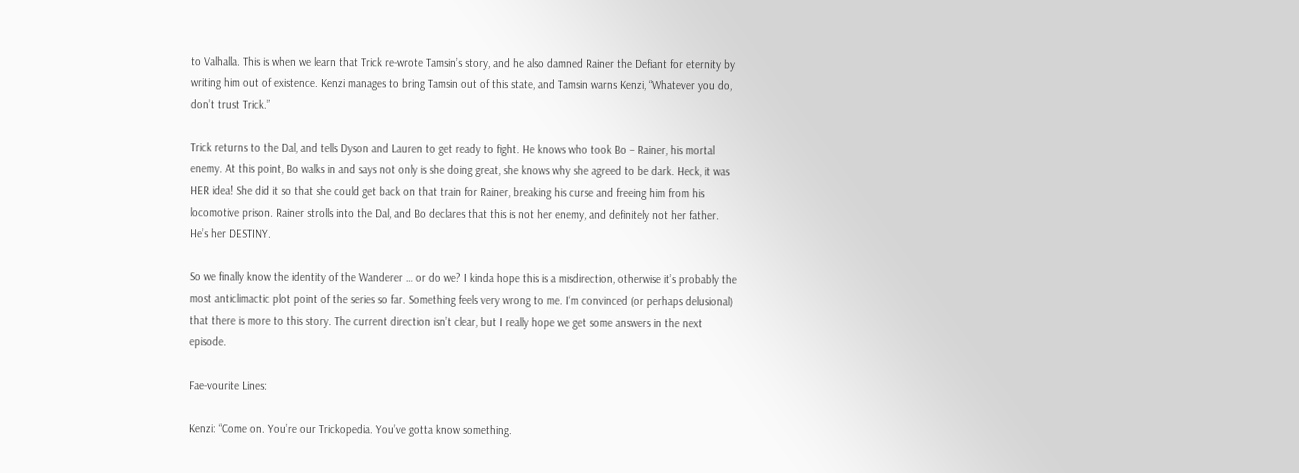to Valhalla. This is when we learn that Trick re-wrote Tamsin’s story, and he also damned Rainer the Defiant for eternity by writing him out of existence. Kenzi manages to bring Tamsin out of this state, and Tamsin warns Kenzi, “Whatever you do, don’t trust Trick.”

Trick returns to the Dal, and tells Dyson and Lauren to get ready to fight. He knows who took Bo – Rainer, his mortal enemy. At this point, Bo walks in and says not only is she doing great, she knows why she agreed to be dark. Heck, it was HER idea! She did it so that she could get back on that train for Rainer, breaking his curse and freeing him from his locomotive prison. Rainer strolls into the Dal, and Bo declares that this is not her enemy, and definitely not her father. He’s her DESTINY.

So we finally know the identity of the Wanderer … or do we? I kinda hope this is a misdirection, otherwise it’s probably the most anticlimactic plot point of the series so far. Something feels very wrong to me. I‘m convinced (or perhaps delusional) that there is more to this story. The current direction isn’t clear, but I really hope we get some answers in the next episode.

Fae-vourite Lines:

Kenzi: “Come on. You’re our Trickopedia. You’ve gotta know something.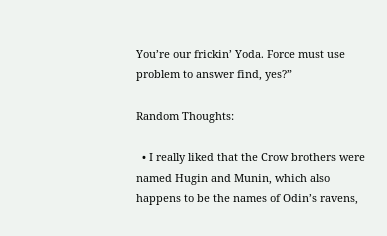You’re our frickin’ Yoda. Force must use problem to answer find, yes?”

Random Thoughts:

  • I really liked that the Crow brothers were named Hugin and Munin, which also happens to be the names of Odin’s ravens,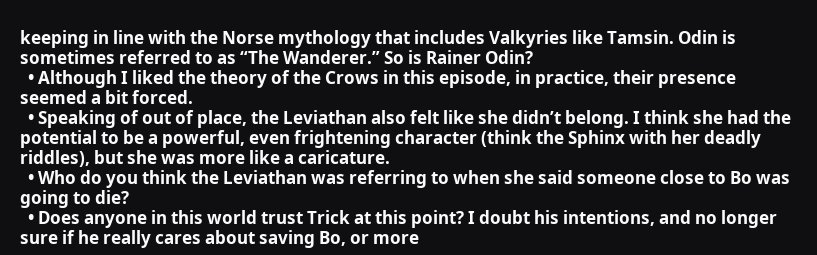keeping in line with the Norse mythology that includes Valkyries like Tamsin. Odin is sometimes referred to as “The Wanderer.” So is Rainer Odin?
  • Although I liked the theory of the Crows in this episode, in practice, their presence seemed a bit forced.
  • Speaking of out of place, the Leviathan also felt like she didn’t belong. I think she had the potential to be a powerful, even frightening character (think the Sphinx with her deadly riddles), but she was more like a caricature.
  • Who do you think the Leviathan was referring to when she said someone close to Bo was going to die?
  • Does anyone in this world trust Trick at this point? I doubt his intentions, and no longer sure if he really cares about saving Bo, or more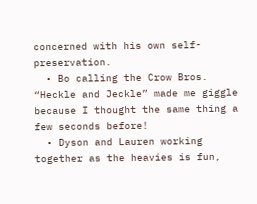concerned with his own self-preservation.
  • Bo calling the Crow Bros. “Heckle and Jeckle” made me giggle because I thought the same thing a few seconds before!
  • Dyson and Lauren working together as the heavies is fun,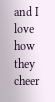and I love how they cheer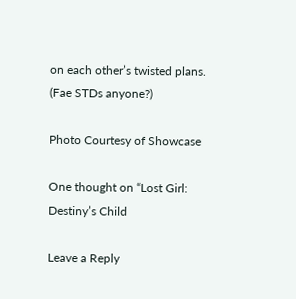on each other’s twisted plans. (Fae STDs anyone?)

Photo Courtesy of Showcase

One thought on “Lost Girl: Destiny’s Child

Leave a Reply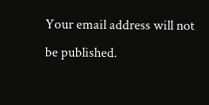Your email address will not be published.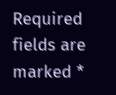Required fields are marked *